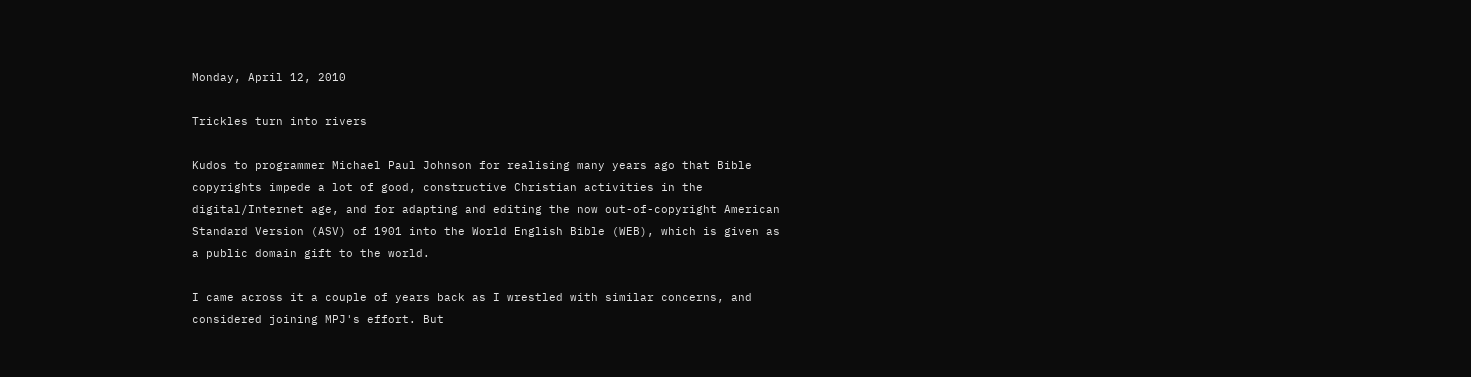Monday, April 12, 2010

Trickles turn into rivers

Kudos to programmer Michael Paul Johnson for realising many years ago that Bible copyrights impede a lot of good, constructive Christian activities in the digital/Internet age, and for adapting and editing the now out-of-copyright American Standard Version (ASV) of 1901 into the World English Bible (WEB), which is given as a public domain gift to the world.

I came across it a couple of years back as I wrestled with similar concerns, and considered joining MPJ's effort. But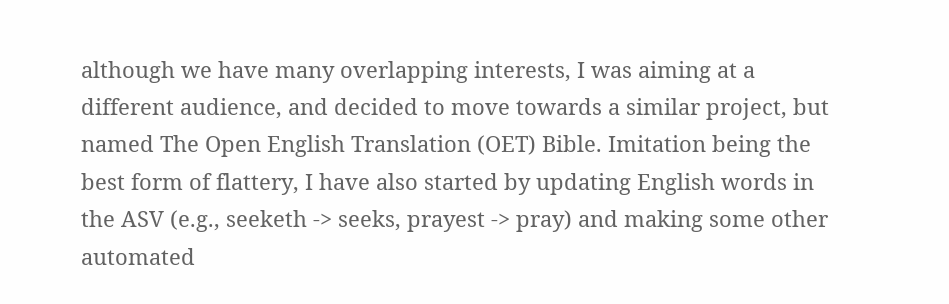although we have many overlapping interests, I was aiming at a different audience, and decided to move towards a similar project, but named The Open English Translation (OET) Bible. Imitation being the best form of flattery, I have also started by updating English words in the ASV (e.g., seeketh -> seeks, prayest -> pray) and making some other automated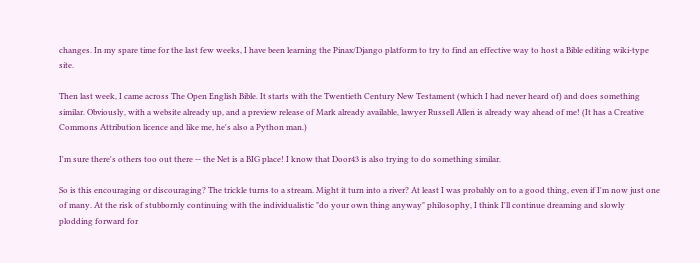changes. In my spare time for the last few weeks, I have been learning the Pinax/Django platform to try to find an effective way to host a Bible editing wiki-type site.

Then last week, I came across The Open English Bible. It starts with the Twentieth Century New Testament (which I had never heard of) and does something similar. Obviously, with a website already up, and a preview release of Mark already available, lawyer Russell Allen is already way ahead of me! (It has a Creative Commons Attribution licence and like me, he's also a Python man.)

I'm sure there's others too out there -- the Net is a BIG place! I know that Door43 is also trying to do something similar.

So is this encouraging or discouraging? The trickle turns to a stream. Might it turn into a river? At least I was probably on to a good thing, even if I'm now just one of many. At the risk of stubbornly continuing with the individualistic "do your own thing anyway" philosophy, I think I'll continue dreaming and slowly plodding forward for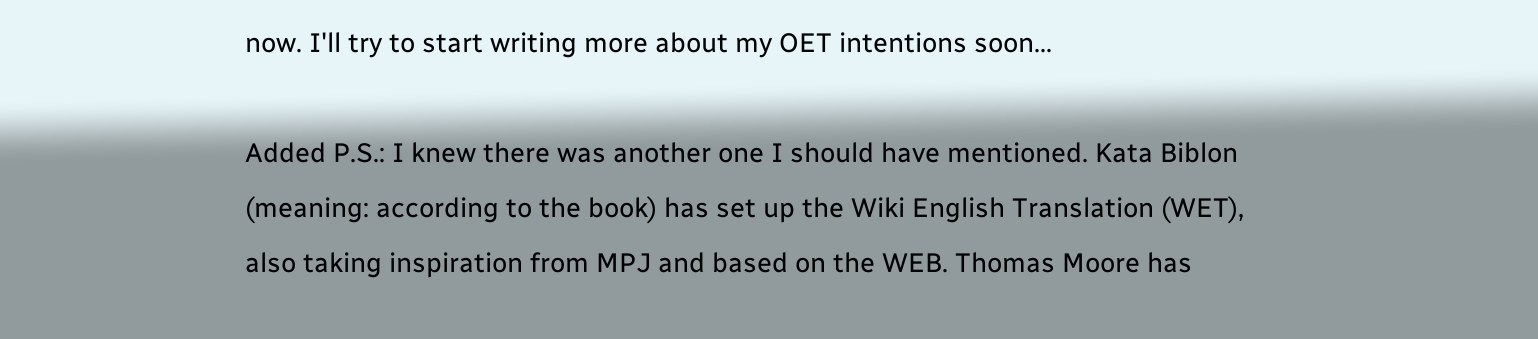now. I'll try to start writing more about my OET intentions soon...

Added P.S.: I knew there was another one I should have mentioned. Kata Biblon (meaning: according to the book) has set up the Wiki English Translation (WET), also taking inspiration from MPJ and based on the WEB. Thomas Moore has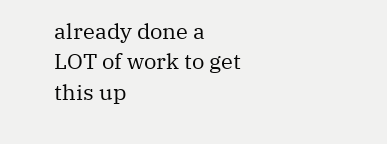already done a LOT of work to get this up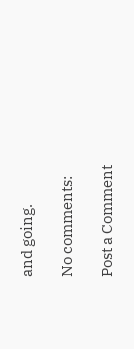and going.

No comments:

Post a Comment